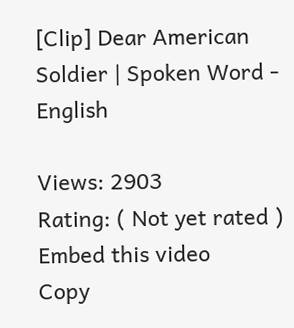[Clip] Dear American Soldier | Spoken Word - English

Views: 2903
Rating: ( Not yet rated )
Embed this video
Copy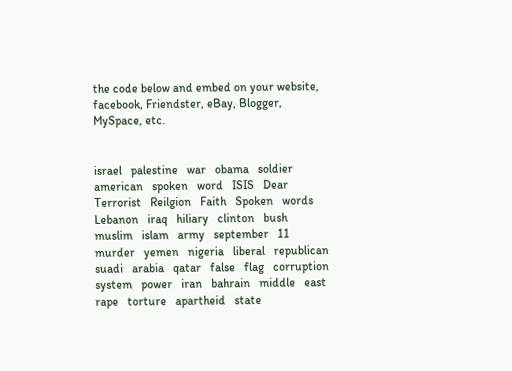the code below and embed on your website, facebook, Friendster, eBay, Blogger, MySpace, etc.


israel   palestine   war   obama   soldier   american   spoken   word   ISIS   Dear   Terrorist   Reilgion   Faith   Spoken   words   Lebanon   iraq   hiliary   clinton   bush   muslim   islam   army   september   11   murder   yemen   nigeria   liberal   republican   suadi   arabia   qatar   false   flag   corruption   system   power   iran   bahrain   middle   east   rape   torture   apartheid   state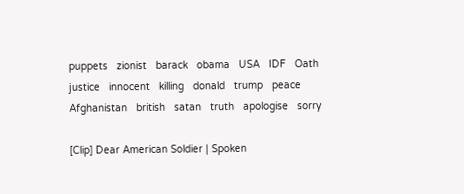puppets   zionist   barack   obama   USA   IDF   Oath   justice   innocent   killing   donald   trump   peace   Afghanistan   british   satan   truth   apologise   sorry

[Clip] Dear American Soldier | Spoken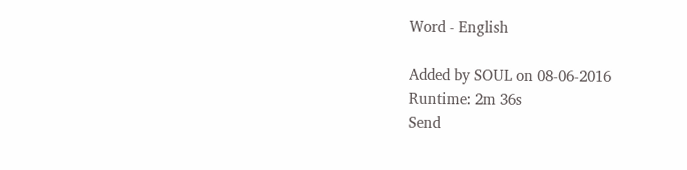Word - English

Added by SOUL on 08-06-2016
Runtime: 2m 36s
Send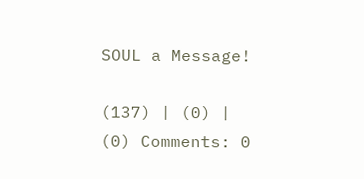SOUL a Message!

(137) | (0) | (0) Comments: 0